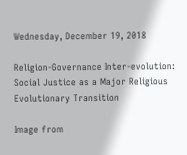Wednesday, December 19, 2018

Religion-Governance Inter-evolution: Social Justice as a Major Religious Evolutionary Transition

Image from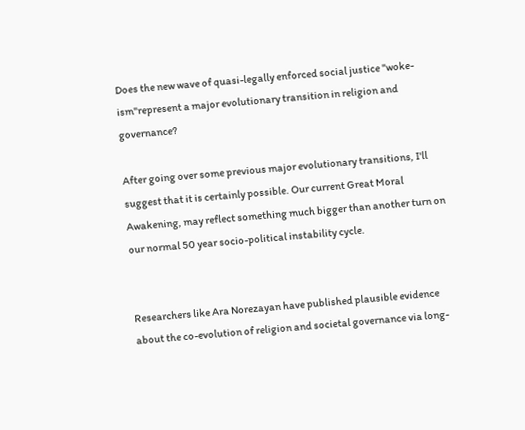Does the new wave of quasi-legally enforced social justice "woke-ism"represent a major evolutionary transition in religion and governance?

After going over some previous major evolutionary transitions, I'll suggest that it is certainly possible. Our current Great Moral Awakening, may reflect something much bigger than another turn on our normal 50 year socio-political instability cycle.


Researchers like Ara Norezayan have published plausible evidence about the co-evolution of religion and societal governance via long-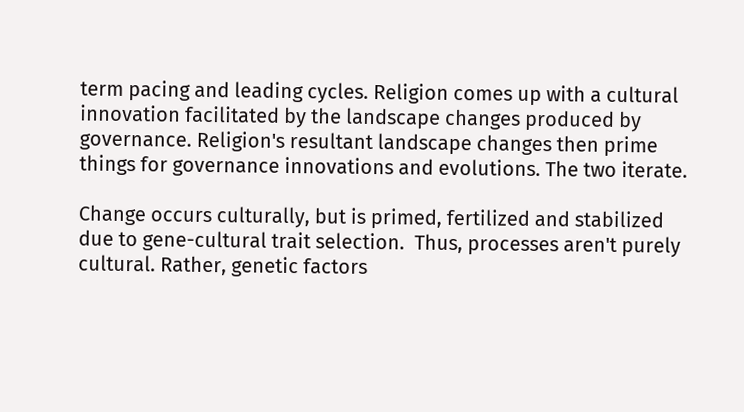term pacing and leading cycles. Religion comes up with a cultural innovation facilitated by the landscape changes produced by governance. Religion's resultant landscape changes then prime things for governance innovations and evolutions. The two iterate.

Change occurs culturally, but is primed, fertilized and stabilized due to gene-cultural trait selection.  Thus, processes aren't purely cultural. Rather, genetic factors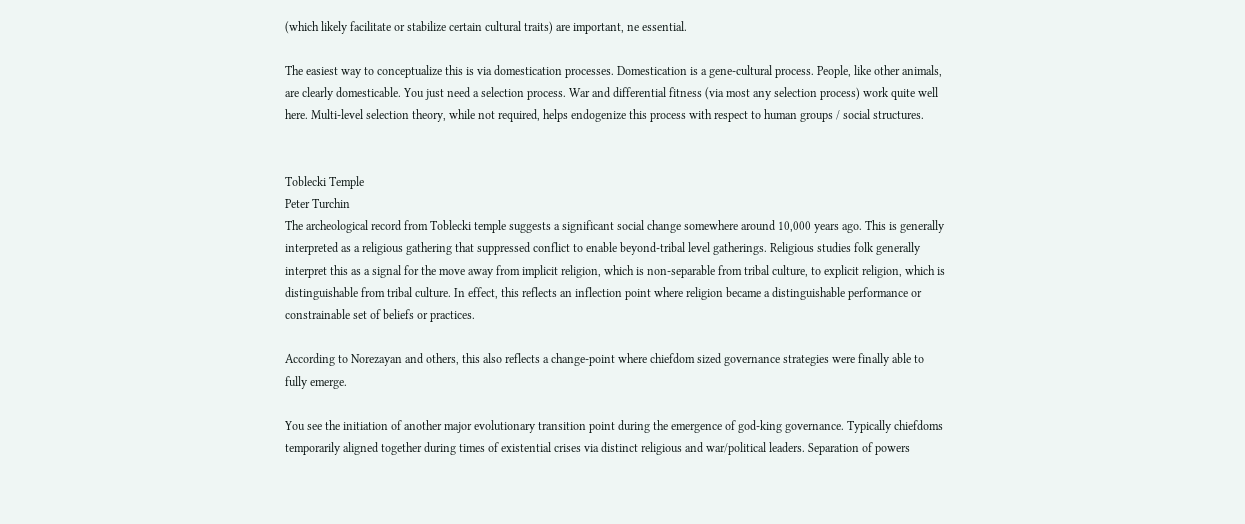(which likely facilitate or stabilize certain cultural traits) are important, ne essential.

The easiest way to conceptualize this is via domestication processes. Domestication is a gene-cultural process. People, like other animals, are clearly domesticable. You just need a selection process. War and differential fitness (via most any selection process) work quite well here. Multi-level selection theory, while not required, helps endogenize this process with respect to human groups / social structures.


Toblecki Temple
Peter Turchin
The archeological record from Toblecki temple suggests a significant social change somewhere around 10,000 years ago. This is generally interpreted as a religious gathering that suppressed conflict to enable beyond-tribal level gatherings. Religious studies folk generally interpret this as a signal for the move away from implicit religion, which is non-separable from tribal culture, to explicit religion, which is distinguishable from tribal culture. In effect, this reflects an inflection point where religion became a distinguishable performance or constrainable set of beliefs or practices.

According to Norezayan and others, this also reflects a change-point where chiefdom sized governance strategies were finally able to fully emerge.

You see the initiation of another major evolutionary transition point during the emergence of god-king governance. Typically chiefdoms temporarily aligned together during times of existential crises via distinct religious and war/political leaders. Separation of powers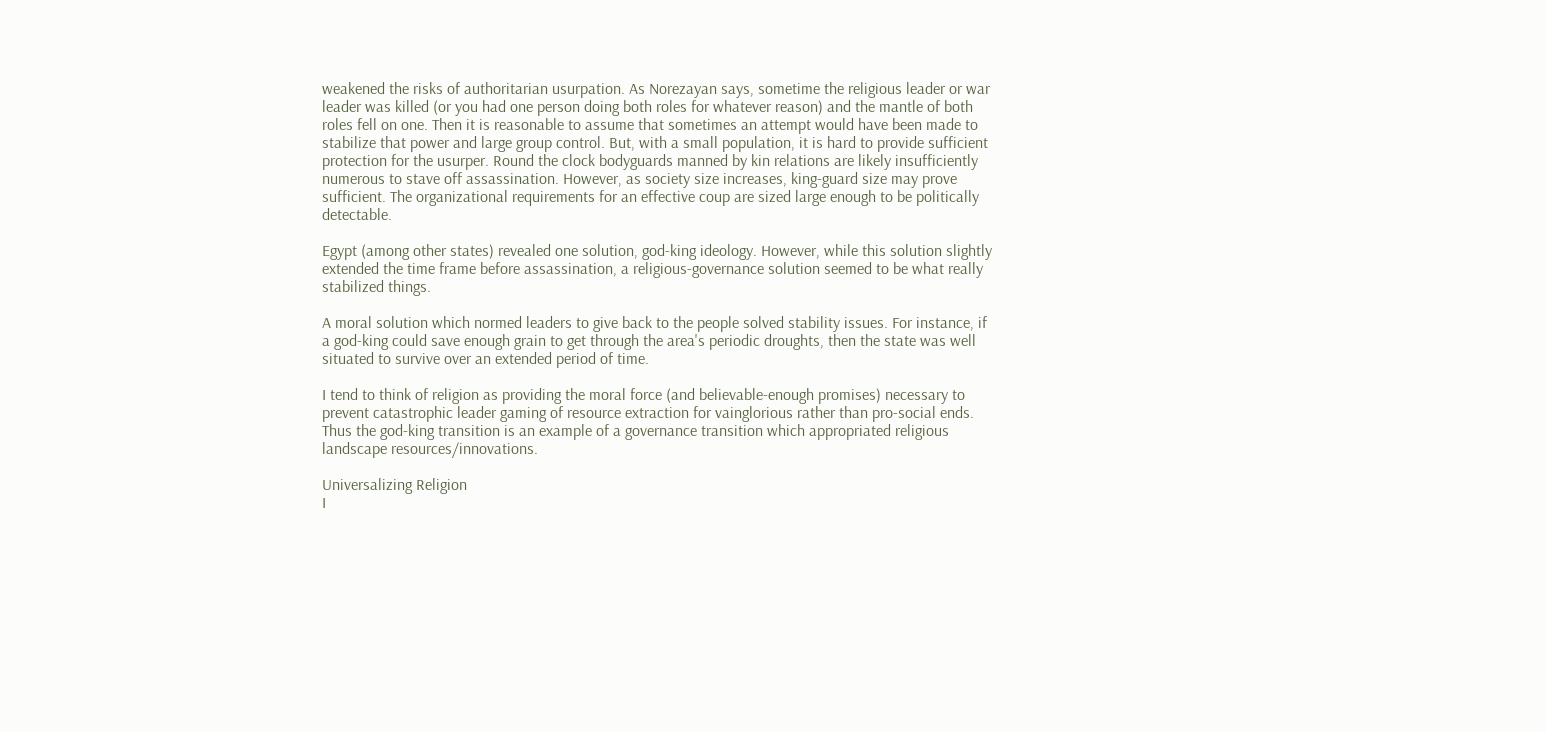weakened the risks of authoritarian usurpation. As Norezayan says, sometime the religious leader or war leader was killed (or you had one person doing both roles for whatever reason) and the mantle of both roles fell on one. Then it is reasonable to assume that sometimes an attempt would have been made to stabilize that power and large group control. But, with a small population, it is hard to provide sufficient protection for the usurper. Round the clock bodyguards manned by kin relations are likely insufficiently numerous to stave off assassination. However, as society size increases, king-guard size may prove sufficient. The organizational requirements for an effective coup are sized large enough to be politically detectable.

Egypt (among other states) revealed one solution, god-king ideology. However, while this solution slightly extended the time frame before assassination, a religious-governance solution seemed to be what really stabilized things.

A moral solution which normed leaders to give back to the people solved stability issues. For instance, if a god-king could save enough grain to get through the area's periodic droughts, then the state was well situated to survive over an extended period of time.

I tend to think of religion as providing the moral force (and believable-enough promises) necessary to prevent catastrophic leader gaming of resource extraction for vainglorious rather than pro-social ends. Thus the god-king transition is an example of a governance transition which appropriated religious landscape resources/innovations.

Universalizing Religion
I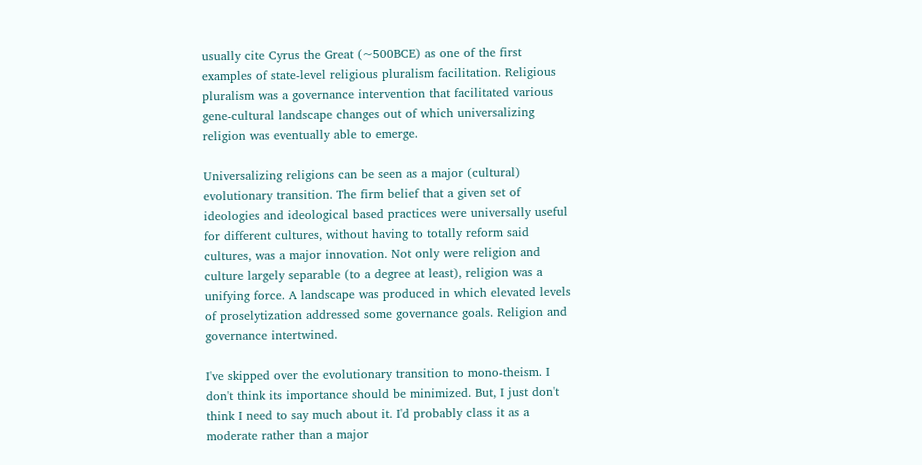usually cite Cyrus the Great (~500BCE) as one of the first examples of state-level religious pluralism facilitation. Religious pluralism was a governance intervention that facilitated various gene-cultural landscape changes out of which universalizing religion was eventually able to emerge.

Universalizing religions can be seen as a major (cultural) evolutionary transition. The firm belief that a given set of ideologies and ideological based practices were universally useful for different cultures, without having to totally reform said cultures, was a major innovation. Not only were religion and culture largely separable (to a degree at least), religion was a unifying force. A landscape was produced in which elevated levels of proselytization addressed some governance goals. Religion and governance intertwined.

I've skipped over the evolutionary transition to mono-theism. I don't think its importance should be minimized. But, I just don't think I need to say much about it. I'd probably class it as a moderate rather than a major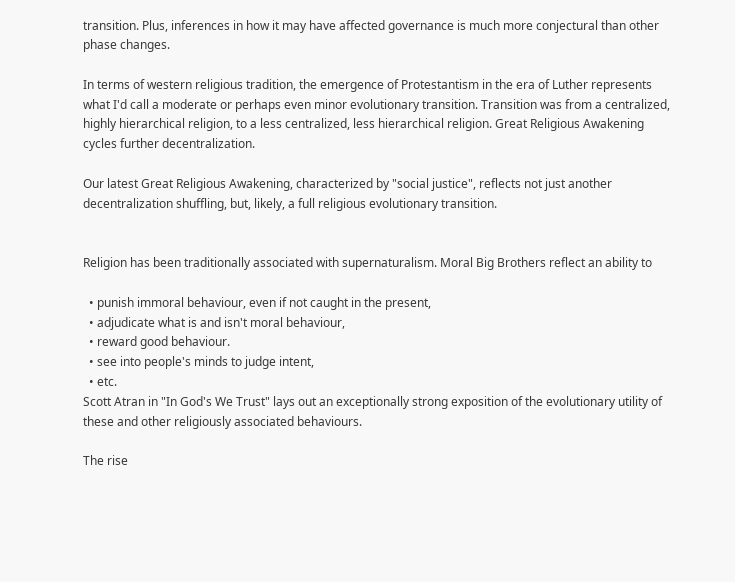transition. Plus, inferences in how it may have affected governance is much more conjectural than other phase changes.

In terms of western religious tradition, the emergence of Protestantism in the era of Luther represents what I'd call a moderate or perhaps even minor evolutionary transition. Transition was from a centralized, highly hierarchical religion, to a less centralized, less hierarchical religion. Great Religious Awakening cycles further decentralization.

Our latest Great Religious Awakening, characterized by "social justice", reflects not just another decentralization shuffling, but, likely, a full religious evolutionary transition.


Religion has been traditionally associated with supernaturalism. Moral Big Brothers reflect an ability to

  • punish immoral behaviour, even if not caught in the present,
  • adjudicate what is and isn't moral behaviour,
  • reward good behaviour.
  • see into people's minds to judge intent,
  • etc.
Scott Atran in "In God's We Trust" lays out an exceptionally strong exposition of the evolutionary utility of these and other religiously associated behaviours.

The rise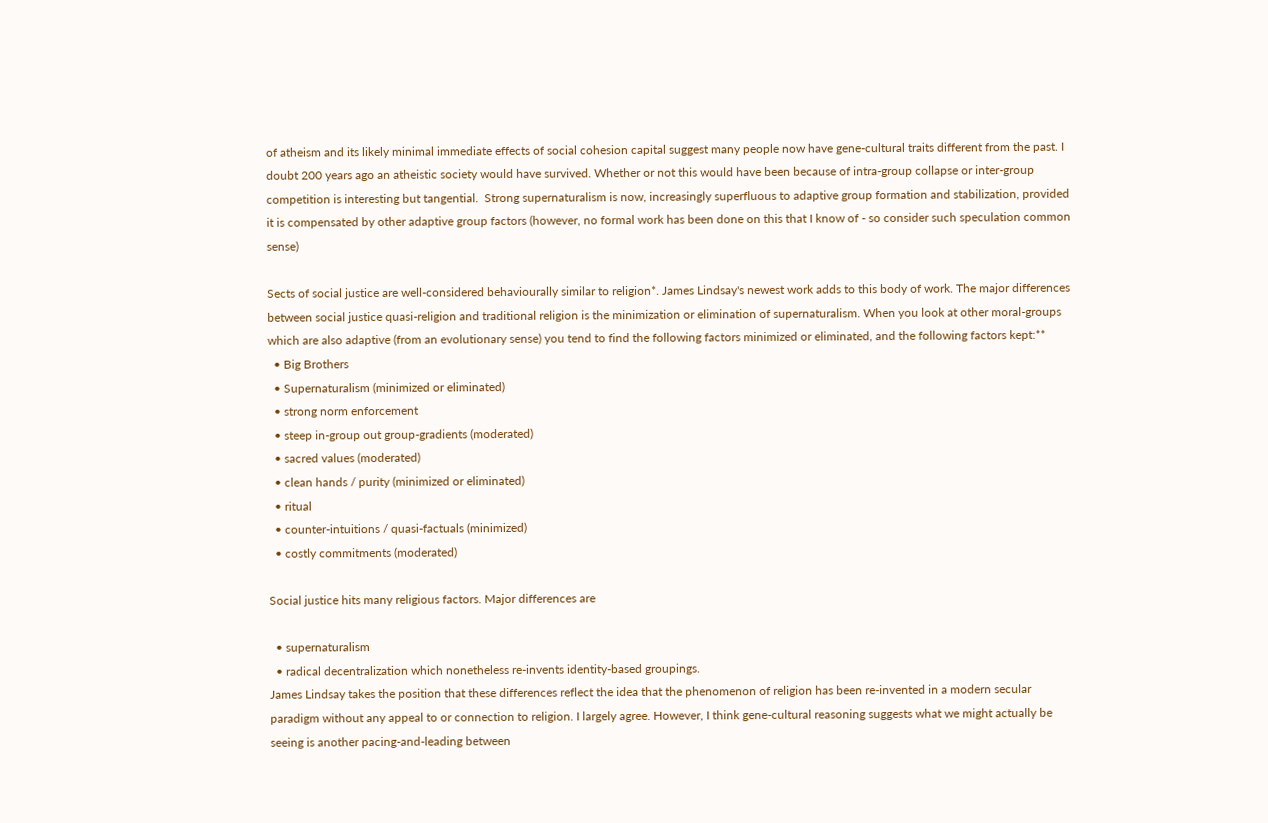of atheism and its likely minimal immediate effects of social cohesion capital suggest many people now have gene-cultural traits different from the past. I doubt 200 years ago an atheistic society would have survived. Whether or not this would have been because of intra-group collapse or inter-group competition is interesting but tangential.  Strong supernaturalism is now, increasingly superfluous to adaptive group formation and stabilization, provided it is compensated by other adaptive group factors (however, no formal work has been done on this that I know of - so consider such speculation common sense)

Sects of social justice are well-considered behaviourally similar to religion*. James Lindsay's newest work adds to this body of work. The major differences between social justice quasi-religion and traditional religion is the minimization or elimination of supernaturalism. When you look at other moral-groups which are also adaptive (from an evolutionary sense) you tend to find the following factors minimized or eliminated, and the following factors kept:**
  • Big Brothers
  • Supernaturalism (minimized or eliminated)
  • strong norm enforcement
  • steep in-group out group-gradients (moderated)
  • sacred values (moderated)
  • clean hands / purity (minimized or eliminated)
  • ritual
  • counter-intuitions / quasi-factuals (minimized)
  • costly commitments (moderated)

Social justice hits many religious factors. Major differences are

  • supernaturalism
  • radical decentralization which nonetheless re-invents identity-based groupings.
James Lindsay takes the position that these differences reflect the idea that the phenomenon of religion has been re-invented in a modern secular paradigm without any appeal to or connection to religion. I largely agree. However, I think gene-cultural reasoning suggests what we might actually be seeing is another pacing-and-leading between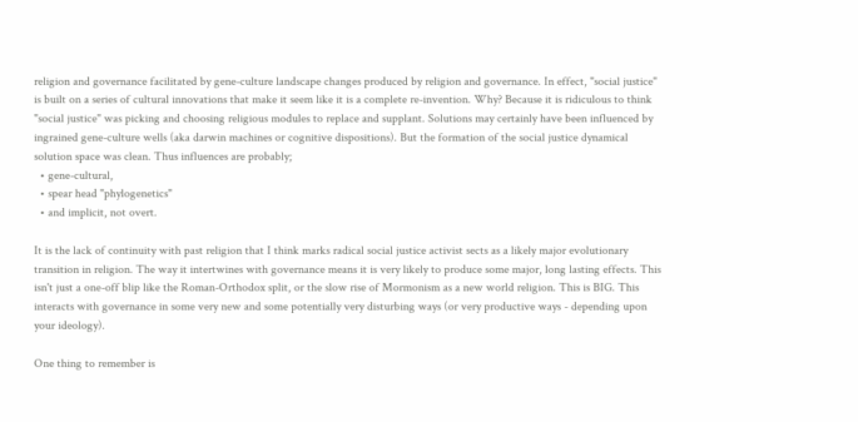religion and governance facilitated by gene-culture landscape changes produced by religion and governance. In effect, "social justice" is built on a series of cultural innovations that make it seem like it is a complete re-invention. Why? Because it is ridiculous to think "social justice" was picking and choosing religious modules to replace and supplant. Solutions may certainly have been influenced by ingrained gene-culture wells (aka darwin machines or cognitive dispositions). But the formation of the social justice dynamical solution space was clean. Thus influences are probably;
  • gene-cultural,
  • spear head "phylogenetics"
  • and implicit, not overt.

It is the lack of continuity with past religion that I think marks radical social justice activist sects as a likely major evolutionary transition in religion. The way it intertwines with governance means it is very likely to produce some major, long lasting effects. This isn't just a one-off blip like the Roman-Orthodox split, or the slow rise of Mormonism as a new world religion. This is BIG. This interacts with governance in some very new and some potentially very disturbing ways (or very productive ways - depending upon your ideology).

One thing to remember is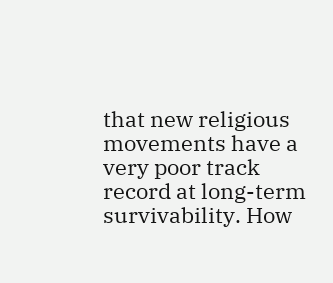that new religious movements have a very poor track record at long-term survivability. How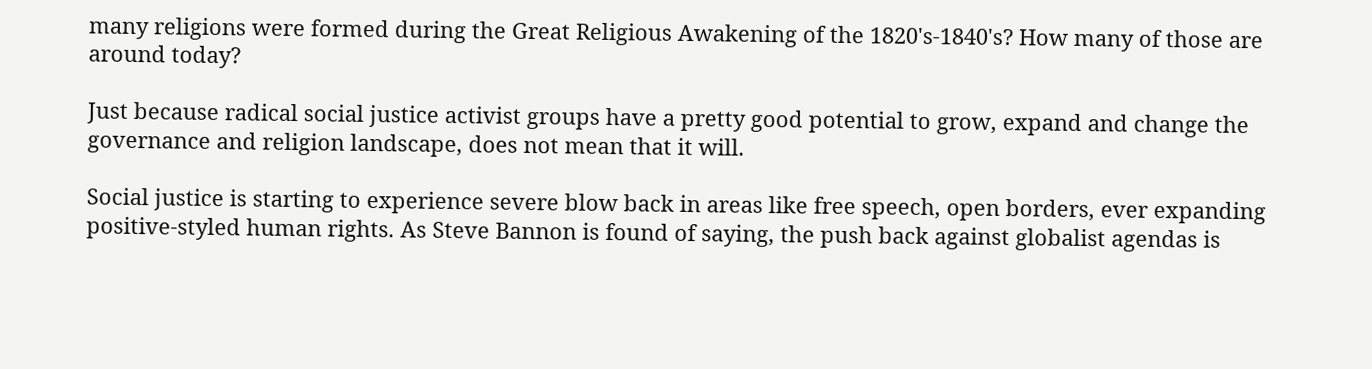many religions were formed during the Great Religious Awakening of the 1820's-1840's? How many of those are around today?

Just because radical social justice activist groups have a pretty good potential to grow, expand and change the governance and religion landscape, does not mean that it will.

Social justice is starting to experience severe blow back in areas like free speech, open borders, ever expanding positive-styled human rights. As Steve Bannon is found of saying, the push back against globalist agendas is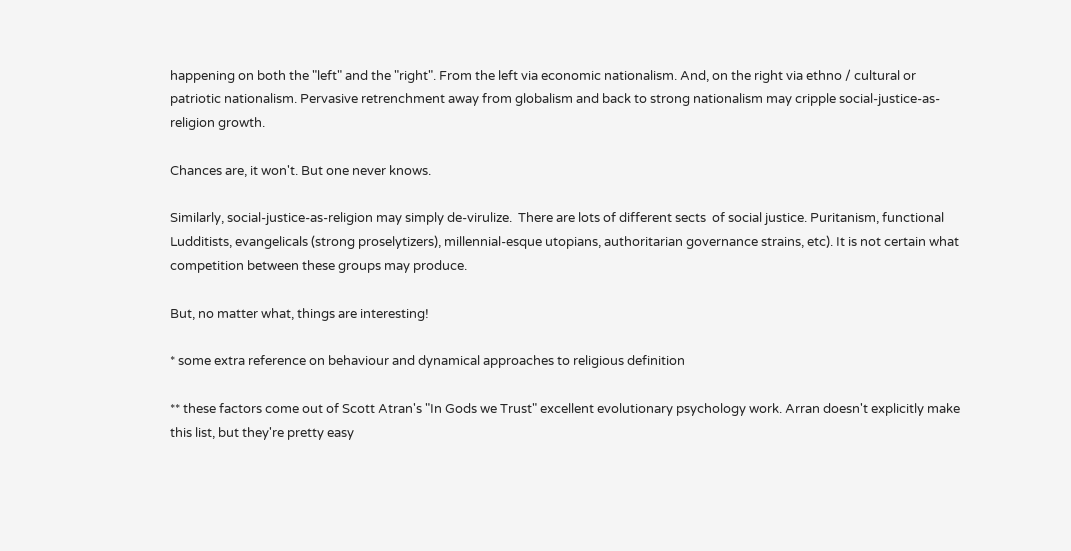happening on both the "left" and the "right". From the left via economic nationalism. And, on the right via ethno / cultural or patriotic nationalism. Pervasive retrenchment away from globalism and back to strong nationalism may cripple social-justice-as-religion growth.

Chances are, it won't. But one never knows.

Similarly, social-justice-as-religion may simply de-virulize.  There are lots of different sects  of social justice. Puritanism, functional Ludditists, evangelicals (strong proselytizers), millennial-esque utopians, authoritarian governance strains, etc). It is not certain what competition between these groups may produce.

But, no matter what, things are interesting!

* some extra reference on behaviour and dynamical approaches to religious definition

** these factors come out of Scott Atran's "In Gods we Trust" excellent evolutionary psychology work. Arran doesn't explicitly make this list, but they're pretty easy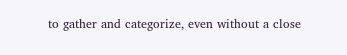to gather and categorize, even without a close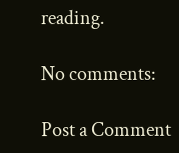reading.

No comments:

Post a Comment